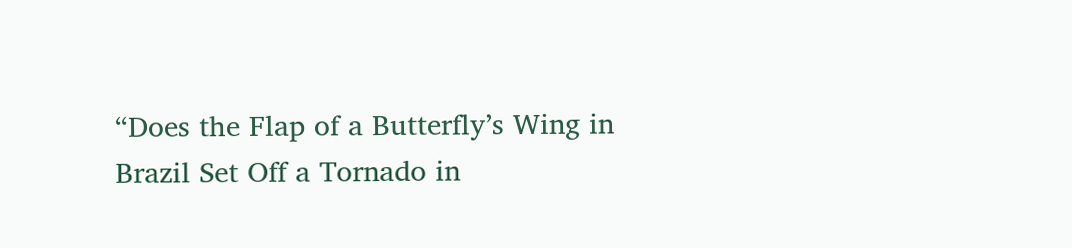“Does the Flap of a Butterfly’s Wing in Brazil Set Off a Tornado in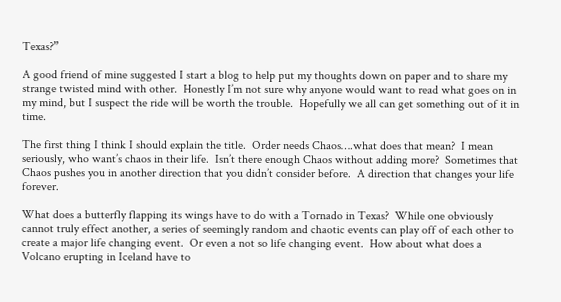Texas?”

A good friend of mine suggested I start a blog to help put my thoughts down on paper and to share my strange twisted mind with other.  Honestly I’m not sure why anyone would want to read what goes on in my mind, but I suspect the ride will be worth the trouble.  Hopefully we all can get something out of it in time.

The first thing I think I should explain the title.  Order needs Chaos….what does that mean?  I mean seriously, who want’s chaos in their life.  Isn’t there enough Chaos without adding more?  Sometimes that Chaos pushes you in another direction that you didn’t consider before.  A direction that changes your life forever.

What does a butterfly flapping its wings have to do with a Tornado in Texas?  While one obviously cannot truly effect another, a series of seemingly random and chaotic events can play off of each other to create a major life changing event.  Or even a not so life changing event.  How about what does a Volcano erupting in Iceland have to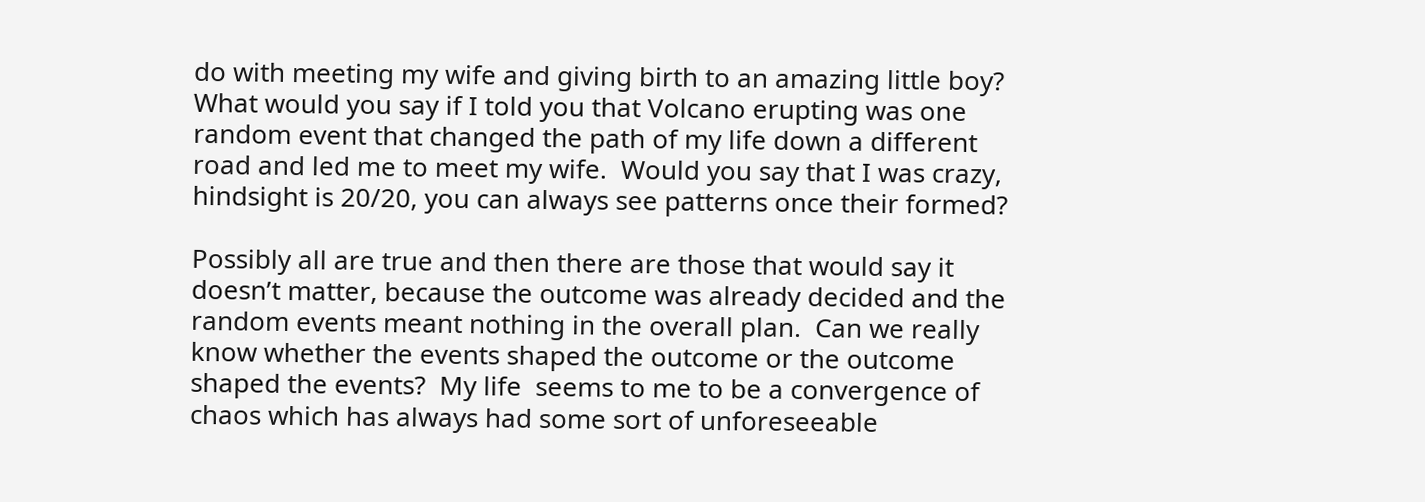do with meeting my wife and giving birth to an amazing little boy?  What would you say if I told you that Volcano erupting was one random event that changed the path of my life down a different road and led me to meet my wife.  Would you say that I was crazy, hindsight is 20/20, you can always see patterns once their formed?

Possibly all are true and then there are those that would say it doesn’t matter, because the outcome was already decided and the random events meant nothing in the overall plan.  Can we really know whether the events shaped the outcome or the outcome shaped the events?  My life  seems to me to be a convergence of chaos which has always had some sort of unforeseeable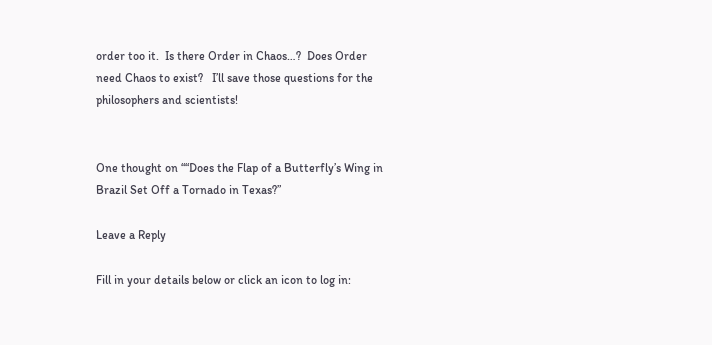order too it.  Is there Order in Chaos…?  Does Order need Chaos to exist?   I’ll save those questions for the philosophers and scientists!


One thought on ““Does the Flap of a Butterfly’s Wing in Brazil Set Off a Tornado in Texas?”

Leave a Reply

Fill in your details below or click an icon to log in: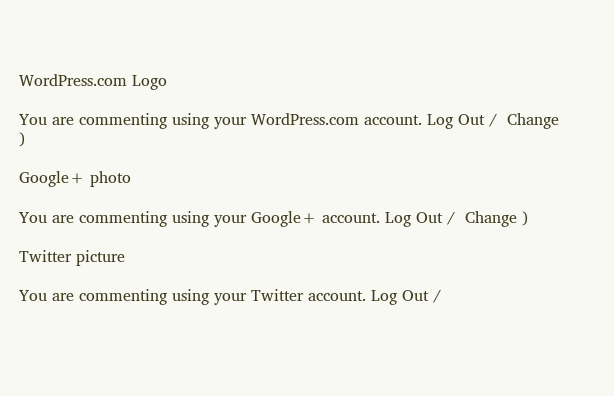WordPress.com Logo

You are commenting using your WordPress.com account. Log Out /  Change )

Google+ photo

You are commenting using your Google+ account. Log Out /  Change )

Twitter picture

You are commenting using your Twitter account. Log Out /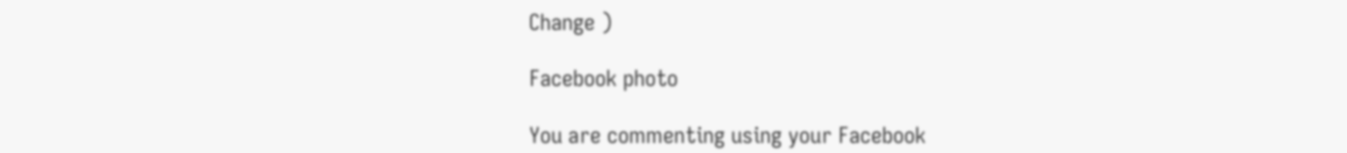Change )

Facebook photo

You are commenting using your Facebook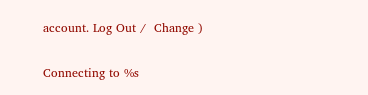account. Log Out /  Change )


Connecting to %s